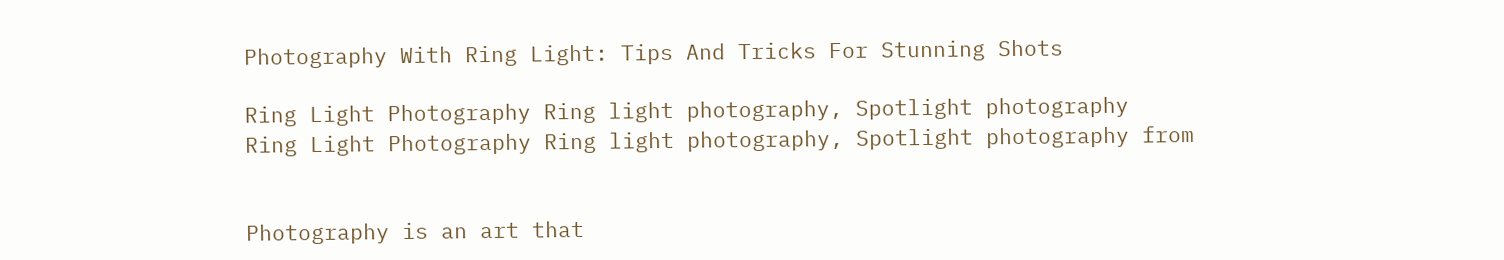Photography With Ring Light: Tips And Tricks For Stunning Shots

Ring Light Photography Ring light photography, Spotlight photography
Ring Light Photography Ring light photography, Spotlight photography from


Photography is an art that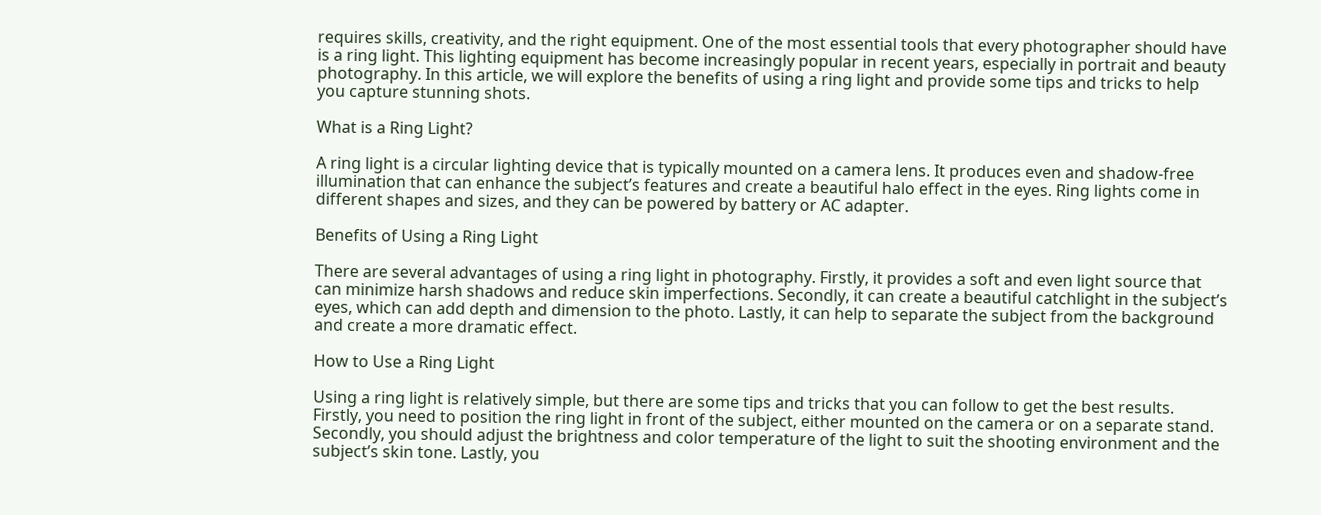requires skills, creativity, and the right equipment. One of the most essential tools that every photographer should have is a ring light. This lighting equipment has become increasingly popular in recent years, especially in portrait and beauty photography. In this article, we will explore the benefits of using a ring light and provide some tips and tricks to help you capture stunning shots.

What is a Ring Light?

A ring light is a circular lighting device that is typically mounted on a camera lens. It produces even and shadow-free illumination that can enhance the subject’s features and create a beautiful halo effect in the eyes. Ring lights come in different shapes and sizes, and they can be powered by battery or AC adapter.

Benefits of Using a Ring Light

There are several advantages of using a ring light in photography. Firstly, it provides a soft and even light source that can minimize harsh shadows and reduce skin imperfections. Secondly, it can create a beautiful catchlight in the subject’s eyes, which can add depth and dimension to the photo. Lastly, it can help to separate the subject from the background and create a more dramatic effect.

How to Use a Ring Light

Using a ring light is relatively simple, but there are some tips and tricks that you can follow to get the best results. Firstly, you need to position the ring light in front of the subject, either mounted on the camera or on a separate stand. Secondly, you should adjust the brightness and color temperature of the light to suit the shooting environment and the subject’s skin tone. Lastly, you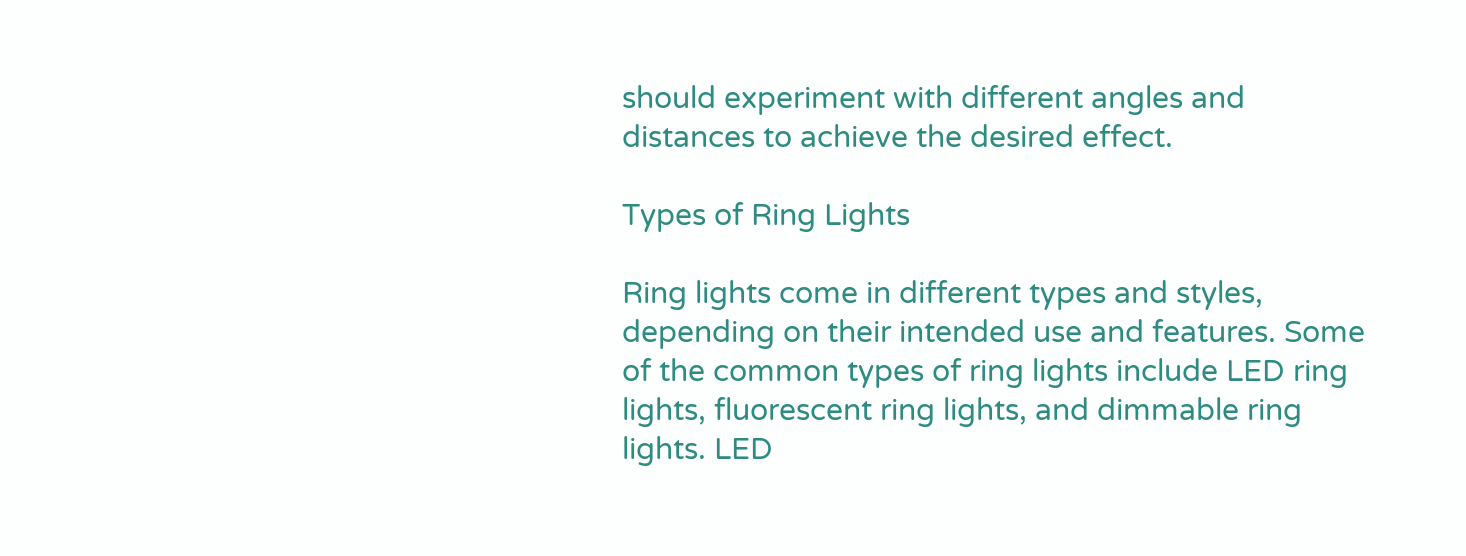should experiment with different angles and distances to achieve the desired effect.

Types of Ring Lights

Ring lights come in different types and styles, depending on their intended use and features. Some of the common types of ring lights include LED ring lights, fluorescent ring lights, and dimmable ring lights. LED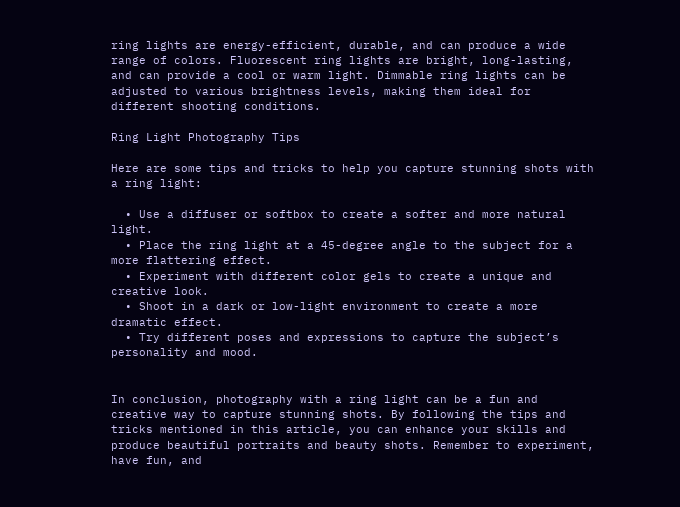ring lights are energy-efficient, durable, and can produce a wide range of colors. Fluorescent ring lights are bright, long-lasting, and can provide a cool or warm light. Dimmable ring lights can be adjusted to various brightness levels, making them ideal for different shooting conditions.

Ring Light Photography Tips

Here are some tips and tricks to help you capture stunning shots with a ring light:

  • Use a diffuser or softbox to create a softer and more natural light.
  • Place the ring light at a 45-degree angle to the subject for a more flattering effect.
  • Experiment with different color gels to create a unique and creative look.
  • Shoot in a dark or low-light environment to create a more dramatic effect.
  • Try different poses and expressions to capture the subject’s personality and mood.


In conclusion, photography with a ring light can be a fun and creative way to capture stunning shots. By following the tips and tricks mentioned in this article, you can enhance your skills and produce beautiful portraits and beauty shots. Remember to experiment, have fun, and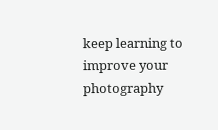keep learning to improve your photography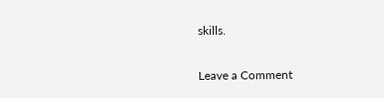skills.

Leave a Comment